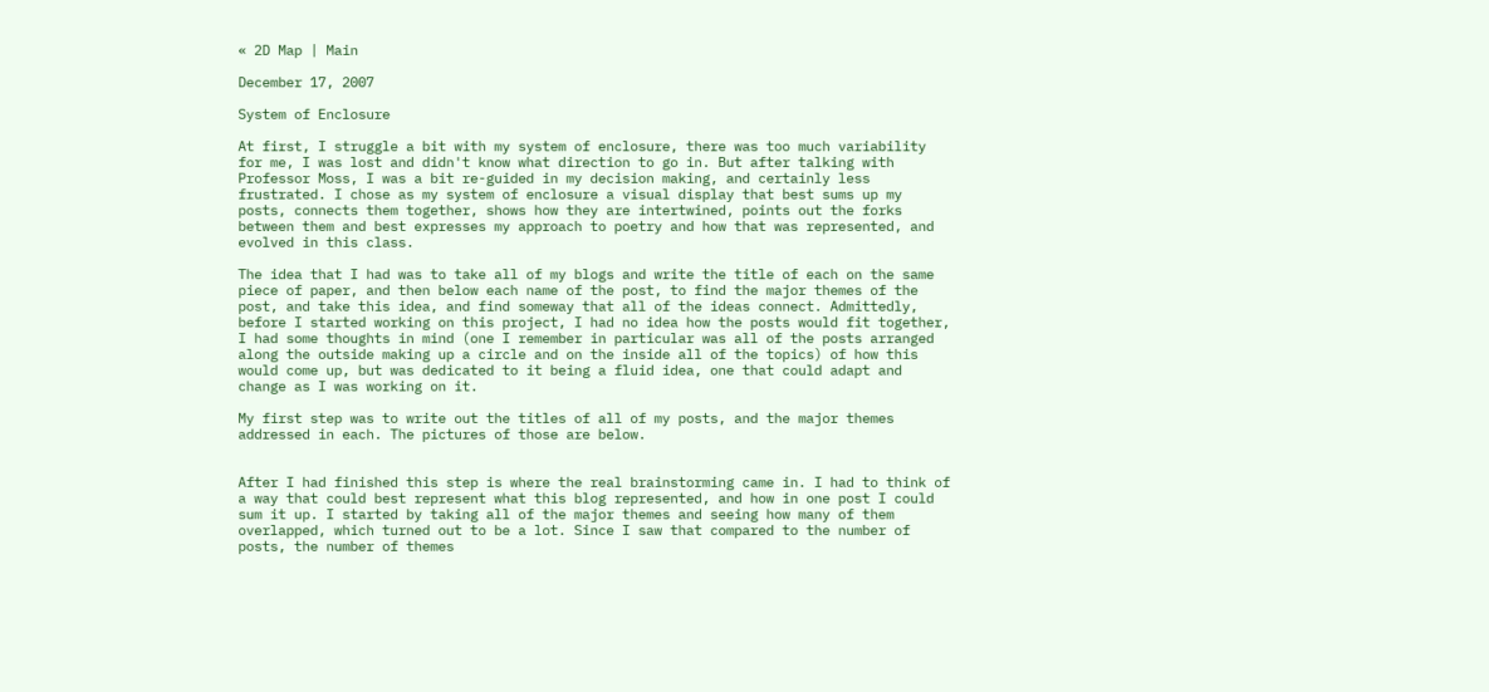« 2D Map | Main

December 17, 2007

System of Enclosure

At first, I struggle a bit with my system of enclosure, there was too much variability for me, I was lost and didn't know what direction to go in. But after talking with Professor Moss, I was a bit re-guided in my decision making, and certainly less frustrated. I chose as my system of enclosure a visual display that best sums up my posts, connects them together, shows how they are intertwined, points out the forks between them and best expresses my approach to poetry and how that was represented, and evolved in this class.

The idea that I had was to take all of my blogs and write the title of each on the same piece of paper, and then below each name of the post, to find the major themes of the post, and take this idea, and find someway that all of the ideas connect. Admittedly, before I started working on this project, I had no idea how the posts would fit together, I had some thoughts in mind (one I remember in particular was all of the posts arranged along the outside making up a circle and on the inside all of the topics) of how this would come up, but was dedicated to it being a fluid idea, one that could adapt and change as I was working on it.

My first step was to write out the titles of all of my posts, and the major themes addressed in each. The pictures of those are below.


After I had finished this step is where the real brainstorming came in. I had to think of a way that could best represent what this blog represented, and how in one post I could sum it up. I started by taking all of the major themes and seeing how many of them overlapped, which turned out to be a lot. Since I saw that compared to the number of posts, the number of themes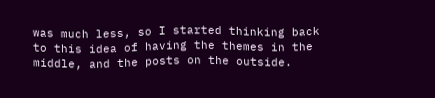was much less, so I started thinking back to this idea of having the themes in the middle, and the posts on the outside.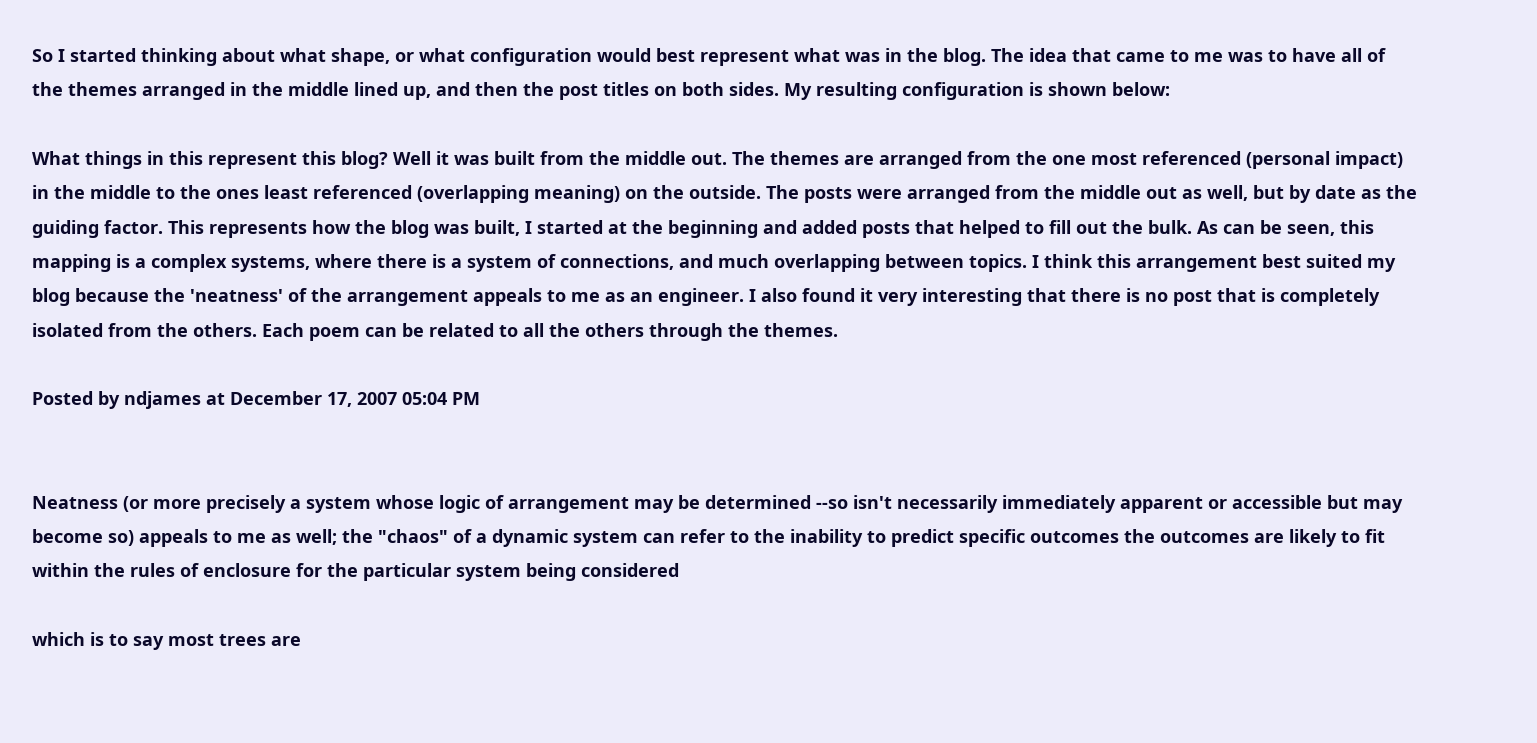So I started thinking about what shape, or what configuration would best represent what was in the blog. The idea that came to me was to have all of the themes arranged in the middle lined up, and then the post titles on both sides. My resulting configuration is shown below:

What things in this represent this blog? Well it was built from the middle out. The themes are arranged from the one most referenced (personal impact) in the middle to the ones least referenced (overlapping meaning) on the outside. The posts were arranged from the middle out as well, but by date as the guiding factor. This represents how the blog was built, I started at the beginning and added posts that helped to fill out the bulk. As can be seen, this mapping is a complex systems, where there is a system of connections, and much overlapping between topics. I think this arrangement best suited my blog because the 'neatness' of the arrangement appeals to me as an engineer. I also found it very interesting that there is no post that is completely isolated from the others. Each poem can be related to all the others through the themes.

Posted by ndjames at December 17, 2007 05:04 PM


Neatness (or more precisely a system whose logic of arrangement may be determined --so isn't necessarily immediately apparent or accessible but may become so) appeals to me as well; the "chaos" of a dynamic system can refer to the inability to predict specific outcomes the outcomes are likely to fit within the rules of enclosure for the particular system being considered

which is to say most trees are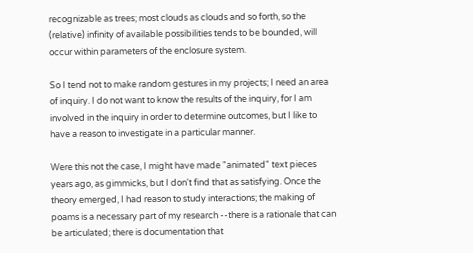recognizable as trees; most clouds as clouds and so forth, so the (relative) infinity of available possibilities tends to be bounded, will occur within parameters of the enclosure system.

So I tend not to make random gestures in my projects; I need an area of inquiry. I do not want to know the results of the inquiry, for I am involved in the inquiry in order to determine outcomes, but I like to have a reason to investigate in a particular manner.

Were this not the case, I might have made "animated" text pieces years ago, as gimmicks, but I don't find that as satisfying. Once the theory emerged, I had reason to study interactions; the making of poams is a necessary part of my research --there is a rationale that can be articulated; there is documentation that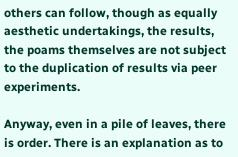others can follow, though as equally aesthetic undertakings, the results, the poams themselves are not subject to the duplication of results via peer experiments.

Anyway, even in a pile of leaves, there is order. There is an explanation as to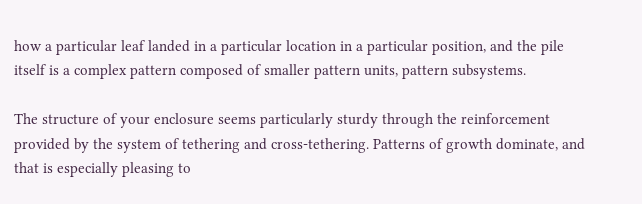how a particular leaf landed in a particular location in a particular position, and the pile itself is a complex pattern composed of smaller pattern units, pattern subsystems.

The structure of your enclosure seems particularly sturdy through the reinforcement provided by the system of tethering and cross-tethering. Patterns of growth dominate, and that is especially pleasing to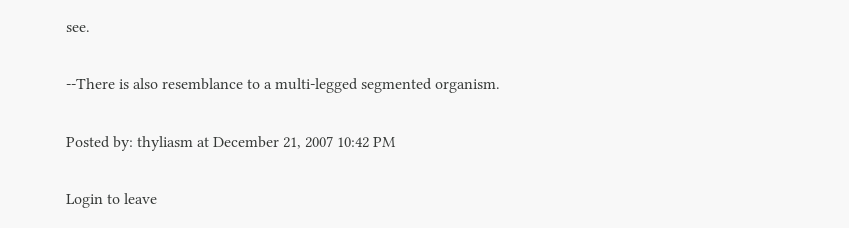see.

--There is also resemblance to a multi-legged segmented organism.

Posted by: thyliasm at December 21, 2007 10:42 PM

Login to leave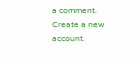a comment. Create a new account.